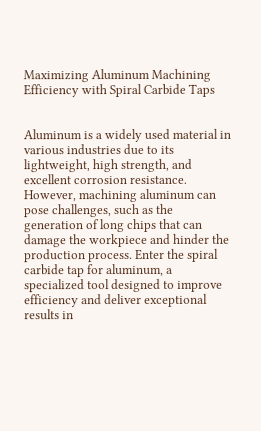Maximizing Aluminum Machining Efficiency with Spiral Carbide Taps


Aluminum is a widely used material in various industries due to its lightweight, high strength, and excellent corrosion resistance. However, machining aluminum can pose challenges, such as the generation of long chips that can damage the workpiece and hinder the production process. Enter the spiral carbide tap for aluminum, a specialized tool designed to improve efficiency and deliver exceptional results in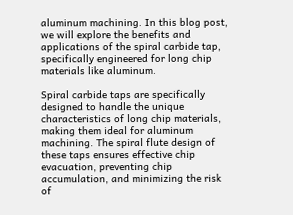aluminum machining. In this blog post, we will explore the benefits and applications of the spiral carbide tap, specifically engineered for long chip materials like aluminum.

Spiral carbide taps are specifically designed to handle the unique characteristics of long chip materials, making them ideal for aluminum machining. The spiral flute design of these taps ensures effective chip evacuation, preventing chip accumulation, and minimizing the risk of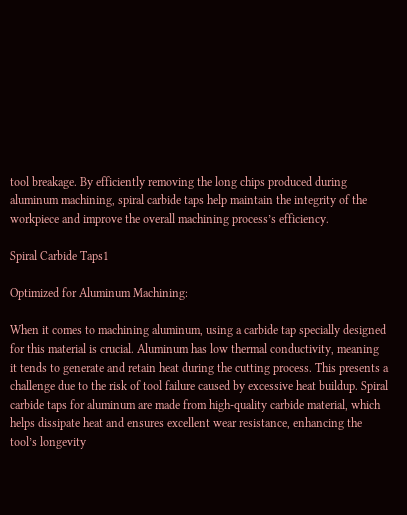tool breakage. By efficiently removing the long chips produced during aluminum machining, spiral carbide taps help maintain the integrity of the workpiece and improve the overall machining process’s efficiency.

Spiral Carbide Taps1

Optimized for Aluminum Machining:

When it comes to machining aluminum, using a carbide tap specially designed for this material is crucial. Aluminum has low thermal conductivity, meaning it tends to generate and retain heat during the cutting process. This presents a challenge due to the risk of tool failure caused by excessive heat buildup. Spiral carbide taps for aluminum are made from high-quality carbide material, which helps dissipate heat and ensures excellent wear resistance, enhancing the tool’s longevity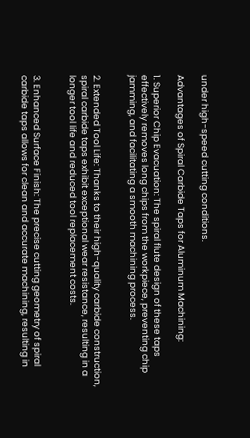under high-speed cutting conditions.

Advantages of Spiral Carbide Taps for Aluminum Machining:

1. Superior Chip Evacuation: The spiral flute design of these taps effectively removes long chips from the workpiece, preventing chip jamming, and facilitating a smooth machining process.


2. Extended Tool Life: Thanks to their high-quality carbide construction, spiral carbide taps exhibit exceptional wear resistance, resulting in a longer tool life and reduced tool replacement costs.


3. Enhanced Surface Finish: The precise cutting geometry of spiral carbide taps allows for clean and accurate machining, resulting in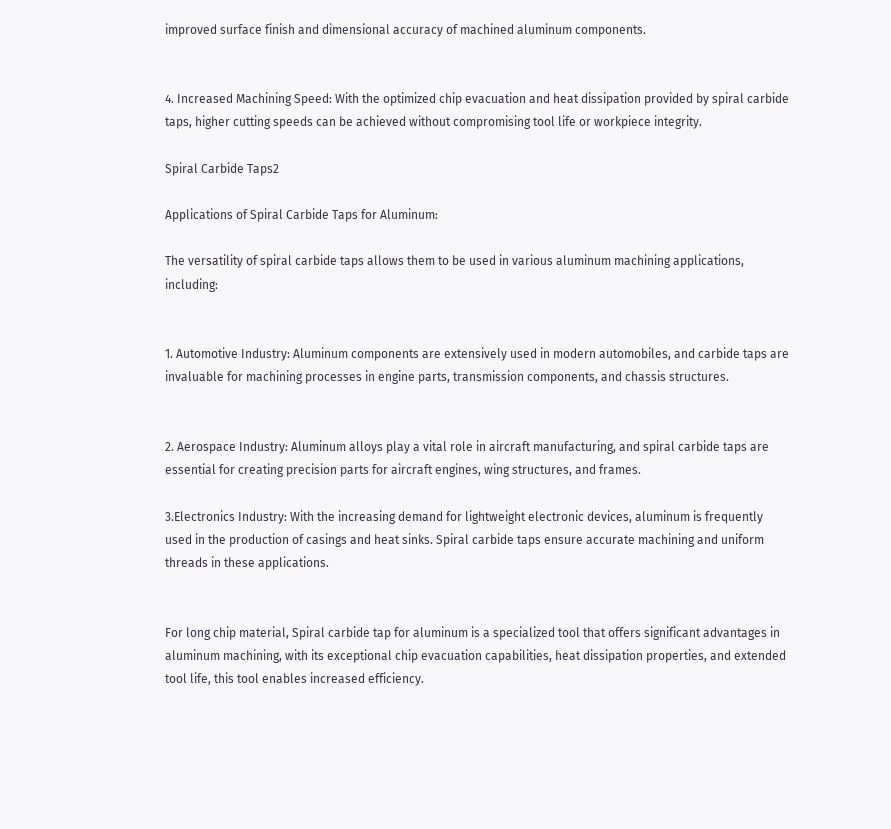improved surface finish and dimensional accuracy of machined aluminum components.


4. Increased Machining Speed: With the optimized chip evacuation and heat dissipation provided by spiral carbide taps, higher cutting speeds can be achieved without compromising tool life or workpiece integrity.

Spiral Carbide Taps2

Applications of Spiral Carbide Taps for Aluminum:

The versatility of spiral carbide taps allows them to be used in various aluminum machining applications, including:


1. Automotive Industry: Aluminum components are extensively used in modern automobiles, and carbide taps are invaluable for machining processes in engine parts, transmission components, and chassis structures.


2. Aerospace Industry: Aluminum alloys play a vital role in aircraft manufacturing, and spiral carbide taps are essential for creating precision parts for aircraft engines, wing structures, and frames.

3.Electronics Industry: With the increasing demand for lightweight electronic devices, aluminum is frequently used in the production of casings and heat sinks. Spiral carbide taps ensure accurate machining and uniform threads in these applications.


For long chip material, Spiral carbide tap for aluminum is a specialized tool that offers significant advantages in aluminum machining, with its exceptional chip evacuation capabilities, heat dissipation properties, and extended tool life, this tool enables increased efficiency.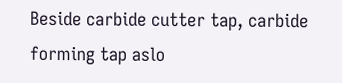Beside carbide cutter tap, carbide forming tap aslo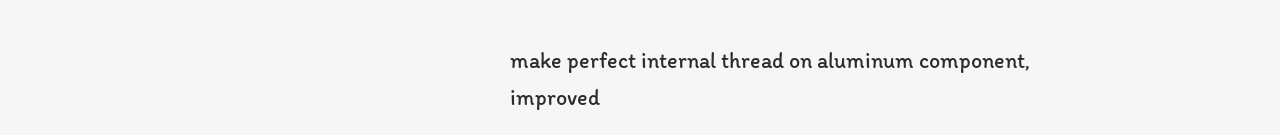make perfect internal thread on aluminum component, improved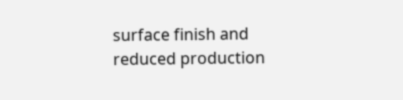surface finish and reduced production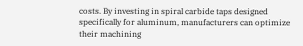costs. By investing in spiral carbide taps designed specifically for aluminum, manufacturers can optimize their machining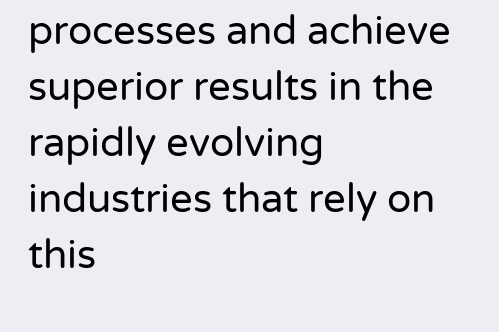processes and achieve superior results in the rapidly evolving industries that rely on this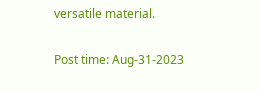versatile material.

Post time: Aug-31-2023